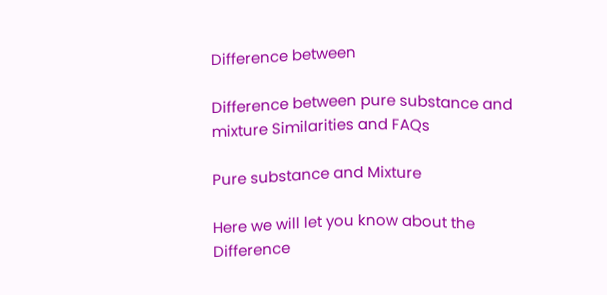Difference between

Difference between pure substance and mixture Similarities and FAQs

Pure substance and Mixture

Here we will let you know about the Difference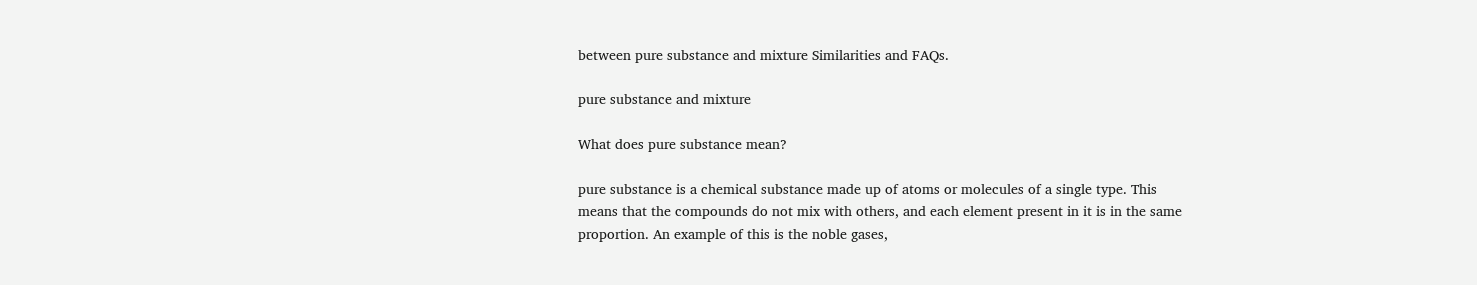between pure substance and mixture Similarities and FAQs.

pure substance and mixture

What does pure substance mean?

pure substance is a chemical substance made up of atoms or molecules of a single type. This means that the compounds do not mix with others, and each element present in it is in the same proportion. An example of this is the noble gases,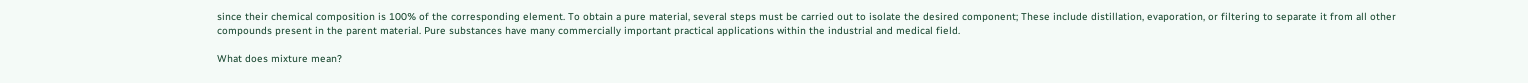since their chemical composition is 100% of the corresponding element. To obtain a pure material, several steps must be carried out to isolate the desired component; These include distillation, evaporation, or filtering to separate it from all other compounds present in the parent material. Pure substances have many commercially important practical applications within the industrial and medical field.

What does mixture mean?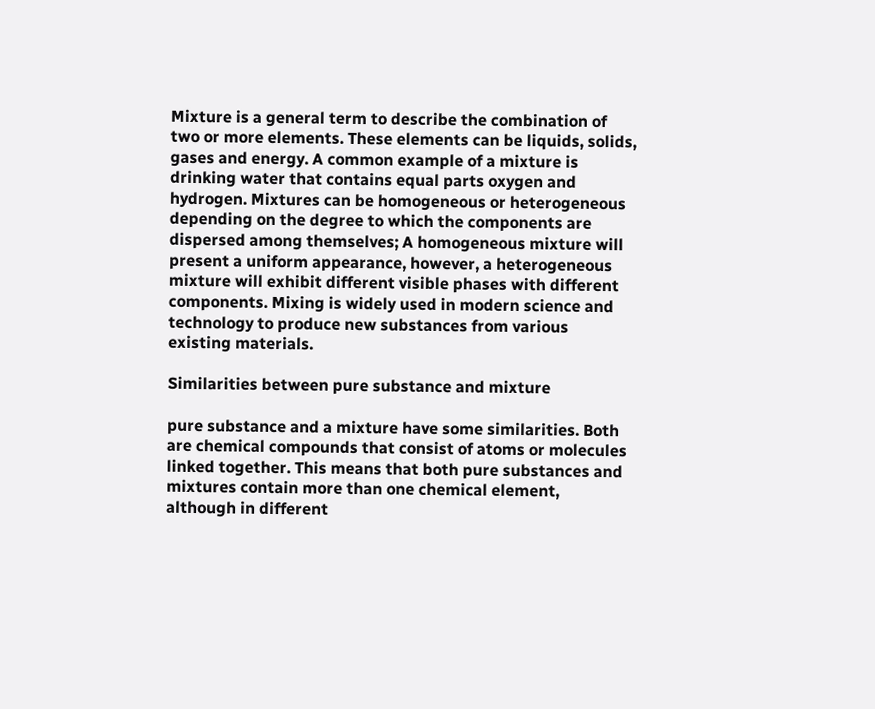Mixture is a general term to describe the combination of two or more elements. These elements can be liquids, solids, gases and energy. A common example of a mixture is drinking water that contains equal parts oxygen and hydrogen. Mixtures can be homogeneous or heterogeneous depending on the degree to which the components are dispersed among themselves; A homogeneous mixture will present a uniform appearance, however, a heterogeneous mixture will exhibit different visible phases with different components. Mixing is widely used in modern science and technology to produce new substances from various existing materials.

Similarities between pure substance and mixture

pure substance and a mixture have some similarities. Both are chemical compounds that consist of atoms or molecules linked together. This means that both pure substances and mixtures contain more than one chemical element, although in different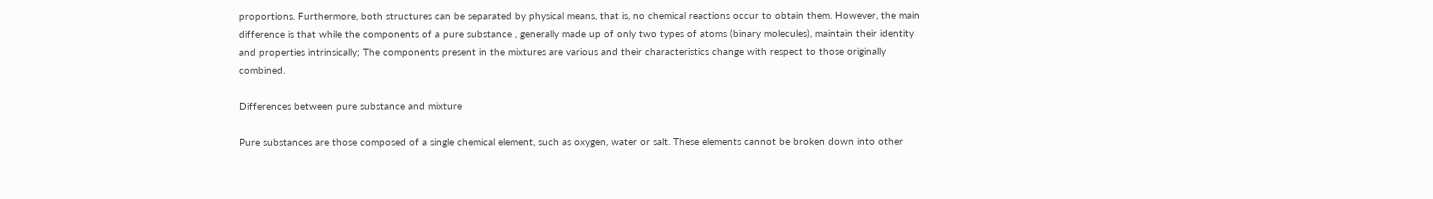proportions. Furthermore, both structures can be separated by physical means, that is, no chemical reactions occur to obtain them. However, the main difference is that while the components of a pure substance , generally made up of only two types of atoms (binary molecules), maintain their identity and properties intrinsically; The components present in the mixtures are various and their characteristics change with respect to those originally combined.

Differences between pure substance and mixture

Pure substances are those composed of a single chemical element, such as oxygen, water or salt. These elements cannot be broken down into other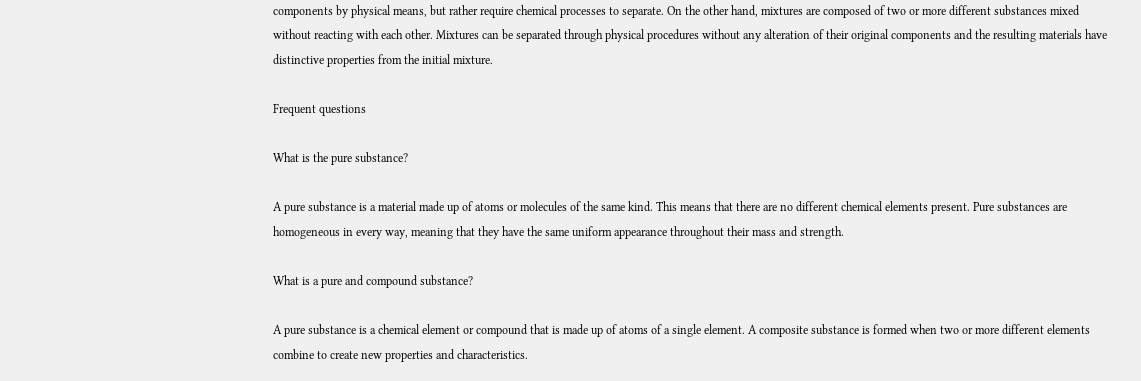components by physical means, but rather require chemical processes to separate. On the other hand, mixtures are composed of two or more different substances mixed without reacting with each other. Mixtures can be separated through physical procedures without any alteration of their original components and the resulting materials have distinctive properties from the initial mixture.

Frequent questions

What is the pure substance?

A pure substance is a material made up of atoms or molecules of the same kind. This means that there are no different chemical elements present. Pure substances are homogeneous in every way, meaning that they have the same uniform appearance throughout their mass and strength.

What is a pure and compound substance?

A pure substance is a chemical element or compound that is made up of atoms of a single element. A composite substance is formed when two or more different elements combine to create new properties and characteristics.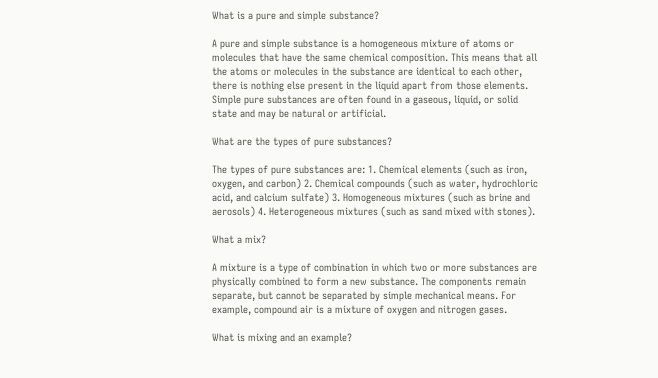What is a pure and simple substance?

A pure and simple substance is a homogeneous mixture of atoms or molecules that have the same chemical composition. This means that all the atoms or molecules in the substance are identical to each other, there is nothing else present in the liquid apart from those elements. Simple pure substances are often found in a gaseous, liquid, or solid state and may be natural or artificial.

What are the types of pure substances?

The types of pure substances are: 1. Chemical elements (such as iron, oxygen, and carbon) 2. Chemical compounds (such as water, hydrochloric acid, and calcium sulfate) 3. Homogeneous mixtures (such as brine and aerosols) 4. Heterogeneous mixtures (such as sand mixed with stones).

What a mix?

A mixture is a type of combination in which two or more substances are physically combined to form a new substance. The components remain separate, but cannot be separated by simple mechanical means. For example, compound air is a mixture of oxygen and nitrogen gases.

What is mixing and an example?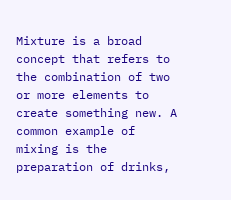Mixture is a broad concept that refers to the combination of two or more elements to create something new. A common example of mixing is the preparation of drinks,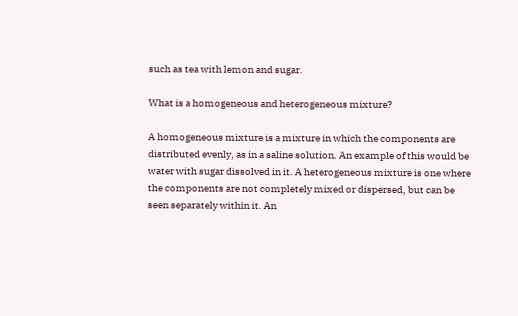such as tea with lemon and sugar.

What is a homogeneous and heterogeneous mixture?

A homogeneous mixture is a mixture in which the components are distributed evenly, as in a saline solution. An example of this would be water with sugar dissolved in it. A heterogeneous mixture is one where the components are not completely mixed or dispersed, but can be seen separately within it. An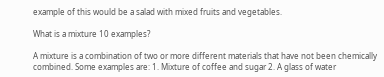example of this would be a salad with mixed fruits and vegetables.

What is a mixture 10 examples?

A mixture is a combination of two or more different materials that have not been chemically combined. Some examples are: 1. Mixture of coffee and sugar 2. A glass of water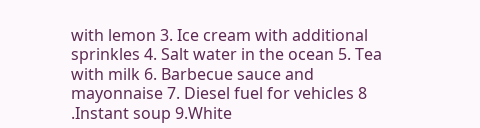with lemon 3. Ice cream with additional sprinkles 4. Salt water in the ocean 5. Tea with milk 6. Barbecue sauce and mayonnaise 7. Diesel fuel for vehicles 8 .Instant soup 9.White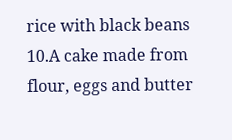rice with black beans 10.A cake made from flour, eggs and butter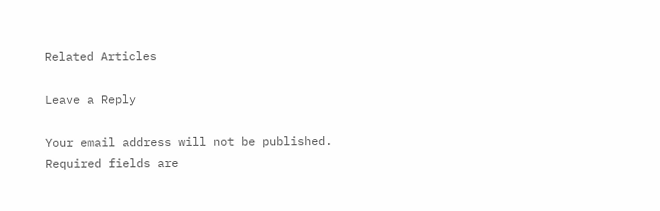Related Articles

Leave a Reply

Your email address will not be published. Required fields are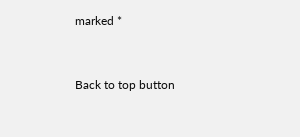marked *


Back to top button